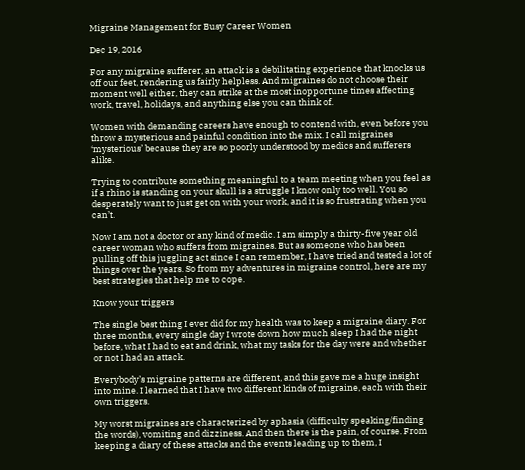Migraine Management for Busy Career Women

Dec 19, 2016

For any migraine sufferer, an attack is a debilitating experience that knocks us off our feet, rendering us fairly helpless. And migraines do not choose their moment well either, they can strike at the most inopportune times affecting work, travel, holidays, and anything else you can think of.

Women with demanding careers have enough to contend with, even before you throw a mysterious and painful condition into the mix. I call migraines ‘mysterious’ because they are so poorly understood by medics and sufferers alike.

Trying to contribute something meaningful to a team meeting when you feel as if a rhino is standing on your skull is a struggle I know only too well. You so desperately want to just get on with your work, and it is so frustrating when you can’t.

Now I am not a doctor or any kind of medic. I am simply a thirty-five year old career woman who suffers from migraines. But as someone who has been pulling off this juggling act since I can remember, I have tried and tested a lot of things over the years. So from my adventures in migraine control, here are my best strategies that help me to cope.

Know your triggers

The single best thing I ever did for my health was to keep a migraine diary. For three months, every single day I wrote down how much sleep I had the night before, what I had to eat and drink, what my tasks for the day were and whether or not I had an attack.

Everybody’s migraine patterns are different, and this gave me a huge insight into mine. I learned that I have two different kinds of migraine, each with their own triggers.

My worst migraines are characterized by aphasia (difficulty speaking/finding the words), vomiting and dizziness. And then there is the pain, of course. From keeping a diary of these attacks and the events leading up to them, I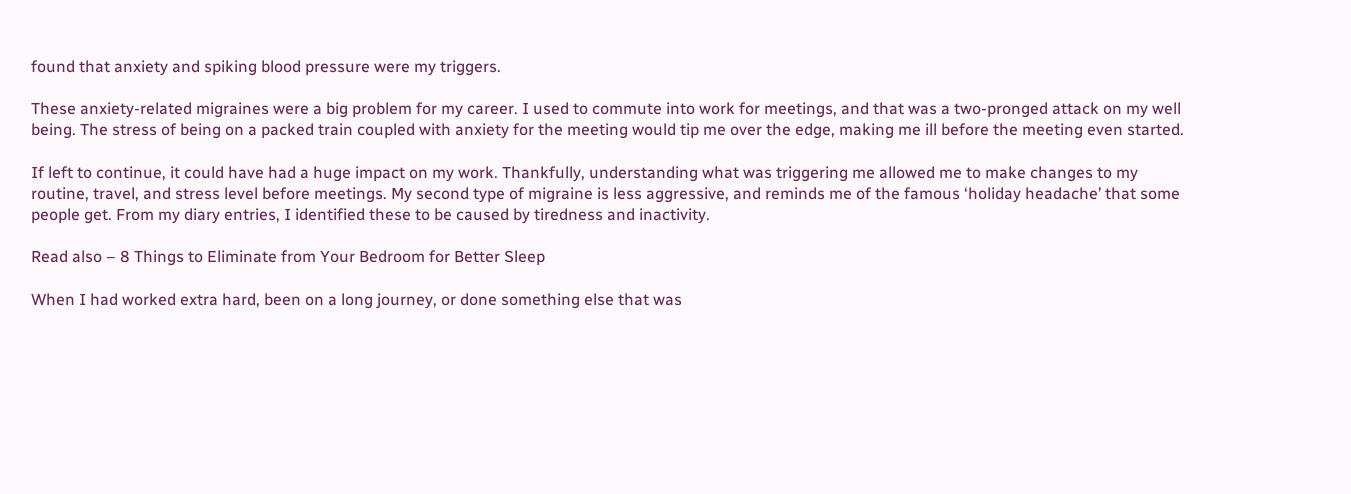found that anxiety and spiking blood pressure were my triggers.

These anxiety-related migraines were a big problem for my career. I used to commute into work for meetings, and that was a two-pronged attack on my well being. The stress of being on a packed train coupled with anxiety for the meeting would tip me over the edge, making me ill before the meeting even started.

If left to continue, it could have had a huge impact on my work. Thankfully, understanding what was triggering me allowed me to make changes to my routine, travel, and stress level before meetings. My second type of migraine is less aggressive, and reminds me of the famous ‘holiday headache’ that some people get. From my diary entries, I identified these to be caused by tiredness and inactivity.

Read also – 8 Things to Eliminate from Your Bedroom for Better Sleep

When I had worked extra hard, been on a long journey, or done something else that was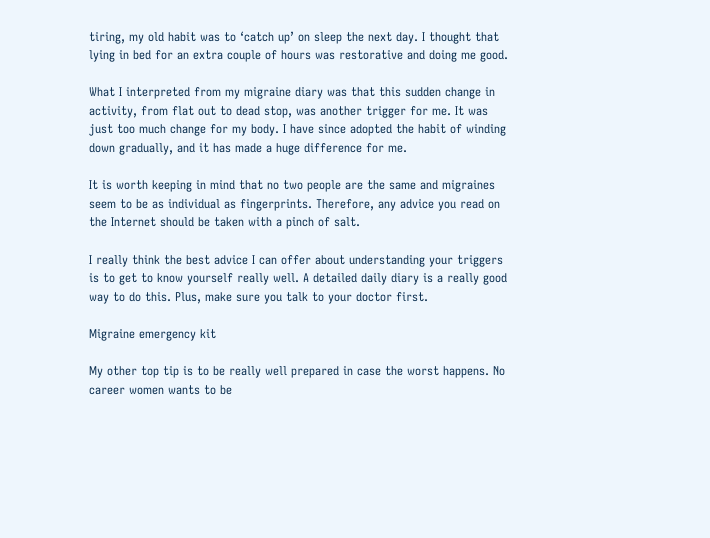tiring, my old habit was to ‘catch up’ on sleep the next day. I thought that lying in bed for an extra couple of hours was restorative and doing me good.

What I interpreted from my migraine diary was that this sudden change in activity, from flat out to dead stop, was another trigger for me. It was just too much change for my body. I have since adopted the habit of winding down gradually, and it has made a huge difference for me.

It is worth keeping in mind that no two people are the same and migraines seem to be as individual as fingerprints. Therefore, any advice you read on the Internet should be taken with a pinch of salt.

I really think the best advice I can offer about understanding your triggers is to get to know yourself really well. A detailed daily diary is a really good way to do this. Plus, make sure you talk to your doctor first.

Migraine emergency kit

My other top tip is to be really well prepared in case the worst happens. No career women wants to be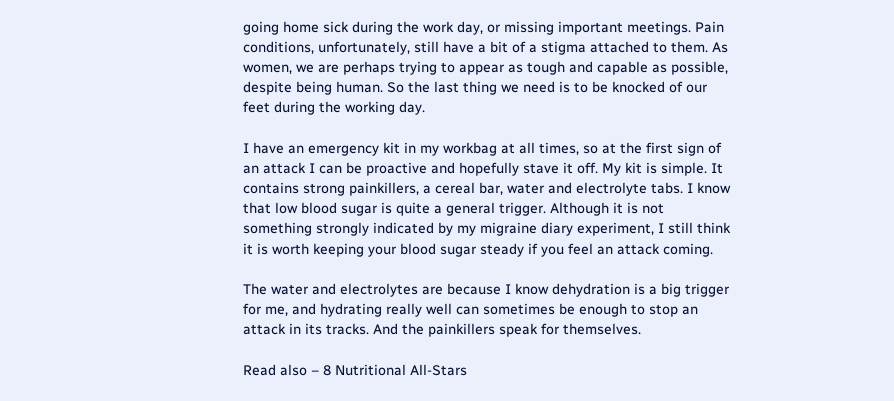going home sick during the work day, or missing important meetings. Pain conditions, unfortunately, still have a bit of a stigma attached to them. As women, we are perhaps trying to appear as tough and capable as possible, despite being human. So the last thing we need is to be knocked of our feet during the working day.

I have an emergency kit in my workbag at all times, so at the first sign of an attack I can be proactive and hopefully stave it off. My kit is simple. It contains strong painkillers, a cereal bar, water and electrolyte tabs. I know that low blood sugar is quite a general trigger. Although it is not something strongly indicated by my migraine diary experiment, I still think it is worth keeping your blood sugar steady if you feel an attack coming.

The water and electrolytes are because I know dehydration is a big trigger for me, and hydrating really well can sometimes be enough to stop an attack in its tracks. And the painkillers speak for themselves.

Read also – 8 Nutritional All-Stars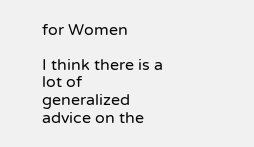for Women

I think there is a lot of generalized advice on the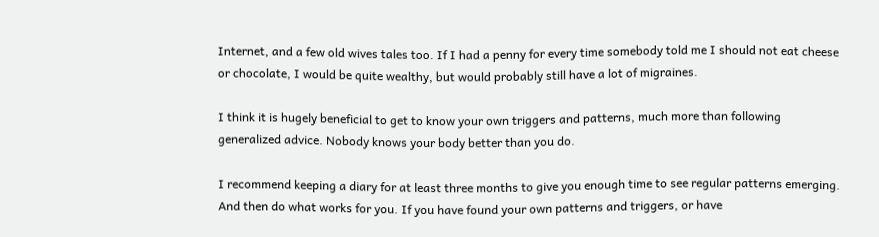Internet, and a few old wives tales too. If I had a penny for every time somebody told me I should not eat cheese or chocolate, I would be quite wealthy, but would probably still have a lot of migraines.

I think it is hugely beneficial to get to know your own triggers and patterns, much more than following generalized advice. Nobody knows your body better than you do.

I recommend keeping a diary for at least three months to give you enough time to see regular patterns emerging. And then do what works for you. If you have found your own patterns and triggers, or have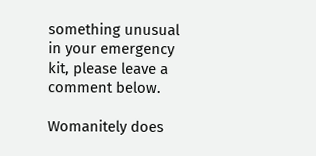something unusual in your emergency kit, please leave a comment below.

Womanitely does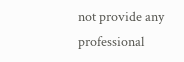not provide any professional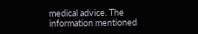medical advice. The information mentioned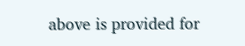above is provided for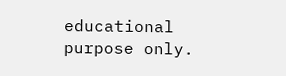educational purpose only.